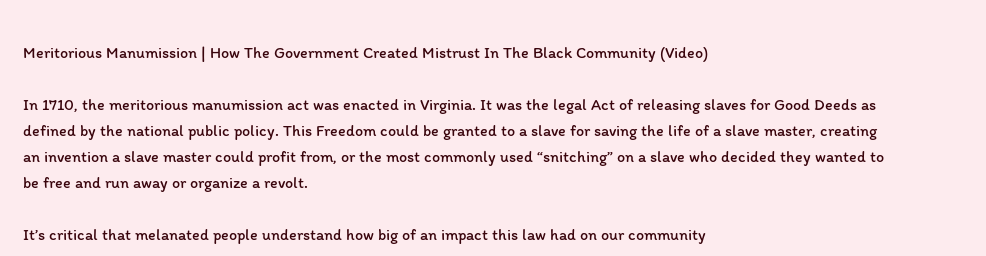Meritorious Manumission | How The Government Created Mistrust In The Black Community (Video)

In 1710, the meritorious manumission act was enacted in Virginia. It was the legal Act of releasing slaves for Good Deeds as defined by the national public policy. This Freedom could be granted to a slave for saving the life of a slave master, creating an invention a slave master could profit from, or the most commonly used “snitching” on a slave who decided they wanted to be free and run away or organize a revolt.

It’s critical that melanated people understand how big of an impact this law had on our community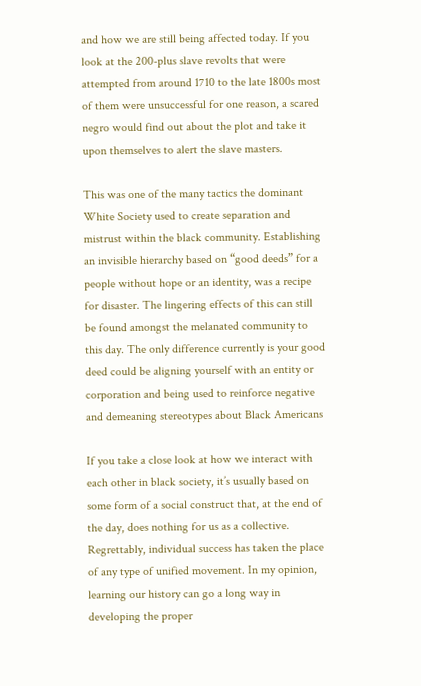and how we are still being affected today. If you look at the 200-plus slave revolts that were attempted from around 1710 to the late 1800s most of them were unsuccessful for one reason, a scared negro would find out about the plot and take it upon themselves to alert the slave masters.

This was one of the many tactics the dominant White Society used to create separation and mistrust within the black community. Establishing an invisible hierarchy based on “good deeds” for a people without hope or an identity, was a recipe for disaster. The lingering effects of this can still be found amongst the melanated community to this day. The only difference currently is your good deed could be aligning yourself with an entity or corporation and being used to reinforce negative and demeaning stereotypes about Black Americans

If you take a close look at how we interact with each other in black society, it’s usually based on some form of a social construct that, at the end of the day, does nothing for us as a collective. Regrettably, individual success has taken the place of any type of unified movement. In my opinion, learning our history can go a long way in developing the proper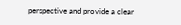perspective and provide a clear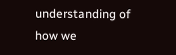understanding of how we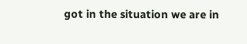got in the situation we are in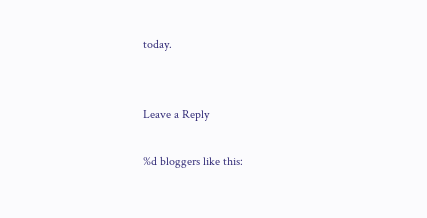today.


Leave a Reply

%d bloggers like this: